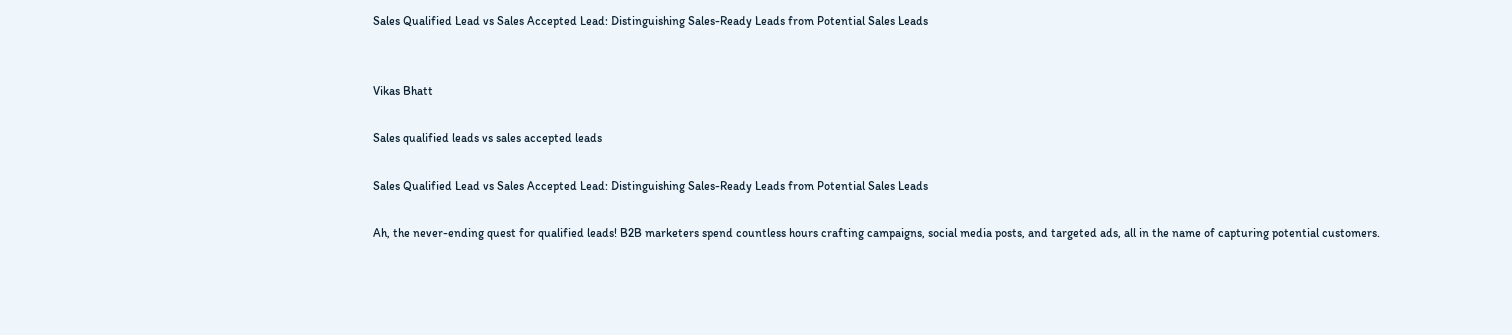Sales Qualified Lead vs Sales Accepted Lead: Distinguishing Sales-Ready Leads from Potential Sales Leads


Vikas Bhatt

Sales qualified leads vs sales accepted leads

Sales Qualified Lead vs Sales Accepted Lead: Distinguishing Sales-Ready Leads from Potential Sales Leads

Ah, the never-ending quest for qualified leads! B2B marketers spend countless hours crafting campaigns, social media posts, and targeted ads, all in the name of capturing potential customers.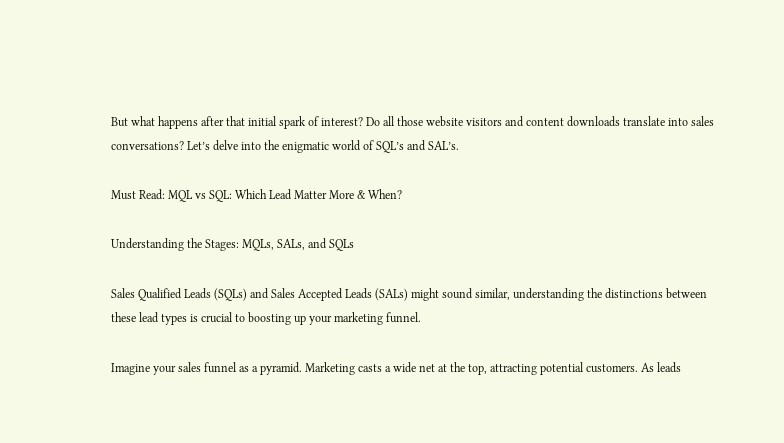But what happens after that initial spark of interest? Do all those website visitors and content downloads translate into sales conversations? Let’s delve into the enigmatic world of SQL’s and SAL’s.

Must Read: MQL vs SQL: Which Lead Matter More & When?

Understanding the Stages: MQLs, SALs, and SQLs

Sales Qualified Leads (SQLs) and Sales Accepted Leads (SALs) might sound similar, understanding the distinctions between these lead types is crucial to boosting up your marketing funnel.

Imagine your sales funnel as a pyramid. Marketing casts a wide net at the top, attracting potential customers. As leads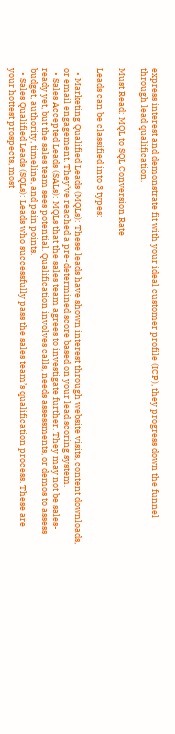express interest and demonstrate fit with your ideal customer profile (ICP), they progress down the funnel through lead qualification.

Must Read: MQL to SQL Conversion Rate

Leads can be classified into 3 types:

  • Marketing Qualified Leads (MQLs): These leads have shown interest through website visits, content downloads, or email engagement. They’ve reached a pre-determined score based on your lead scoring system.
  • Sales Accepted Leads (SALs): MQLs that the sales team agrees to investigate further. They may not be sales-ready yet, but the sales team sees potential. Qualification involves calls, needs assessments, or demos to assess budget, authority, timeline, and pain points.
  • Sales Qualified Leads (SQLs): Leads who successfully pass the sales team’s qualification process. These are your hottest prospects, most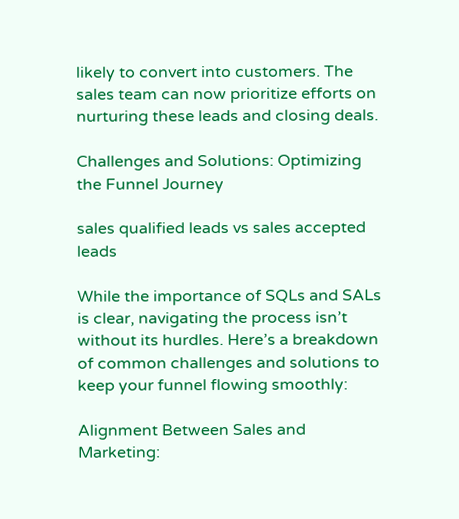likely to convert into customers. The sales team can now prioritize efforts on nurturing these leads and closing deals.

Challenges and Solutions: Optimizing the Funnel Journey

sales qualified leads vs sales accepted leads

While the importance of SQLs and SALs is clear, navigating the process isn’t without its hurdles. Here’s a breakdown of common challenges and solutions to keep your funnel flowing smoothly:

Alignment Between Sales and Marketing: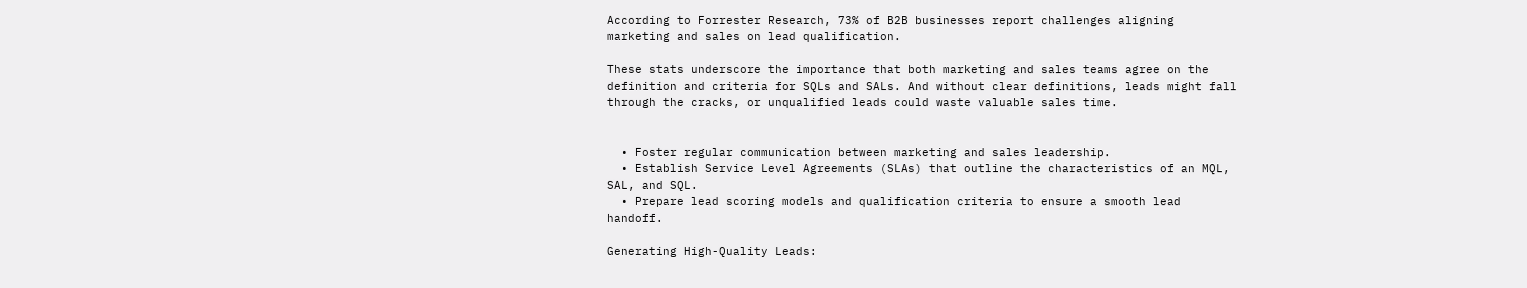According to Forrester Research, 73% of B2B businesses report challenges aligning marketing and sales on lead qualification.

These stats underscore the importance that both marketing and sales teams agree on the definition and criteria for SQLs and SALs. And without clear definitions, leads might fall through the cracks, or unqualified leads could waste valuable sales time.


  • Foster regular communication between marketing and sales leadership.
  • Establish Service Level Agreements (SLAs) that outline the characteristics of an MQL, SAL, and SQL.
  • Prepare lead scoring models and qualification criteria to ensure a smooth lead handoff.

Generating High-Quality Leads: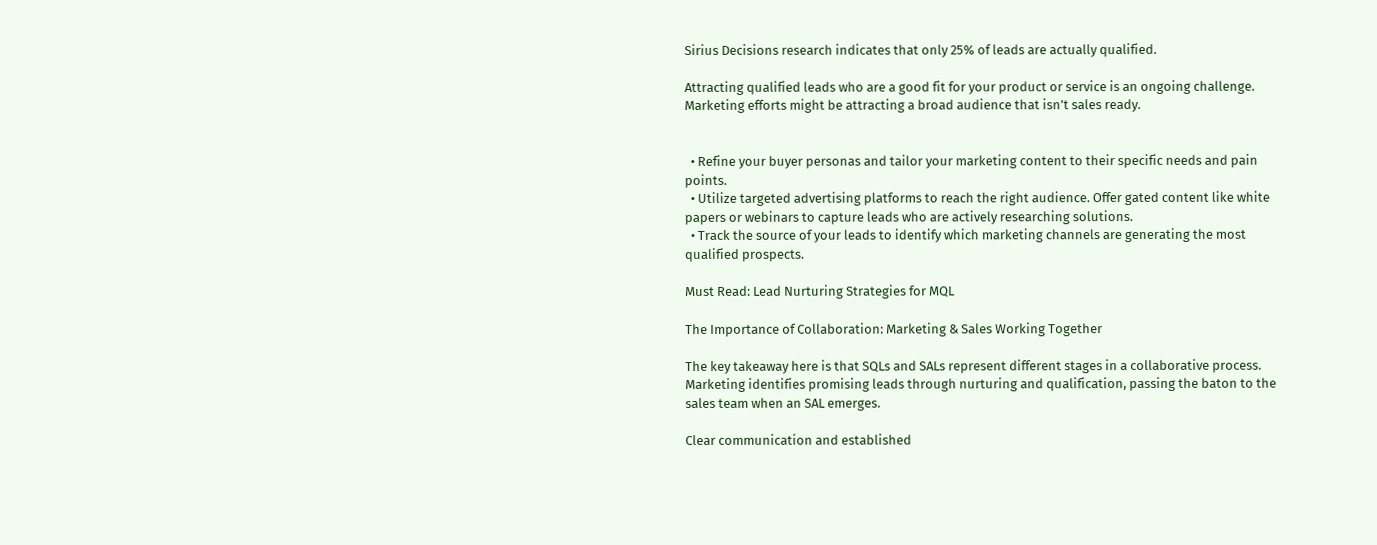Sirius Decisions research indicates that only 25% of leads are actually qualified.

Attracting qualified leads who are a good fit for your product or service is an ongoing challenge. Marketing efforts might be attracting a broad audience that isn’t sales ready.


  • Refine your buyer personas and tailor your marketing content to their specific needs and pain points.
  • Utilize targeted advertising platforms to reach the right audience. Offer gated content like white papers or webinars to capture leads who are actively researching solutions.
  • Track the source of your leads to identify which marketing channels are generating the most qualified prospects.

Must Read: Lead Nurturing Strategies for MQL

The Importance of Collaboration: Marketing & Sales Working Together

The key takeaway here is that SQLs and SALs represent different stages in a collaborative process. Marketing identifies promising leads through nurturing and qualification, passing the baton to the sales team when an SAL emerges.

Clear communication and established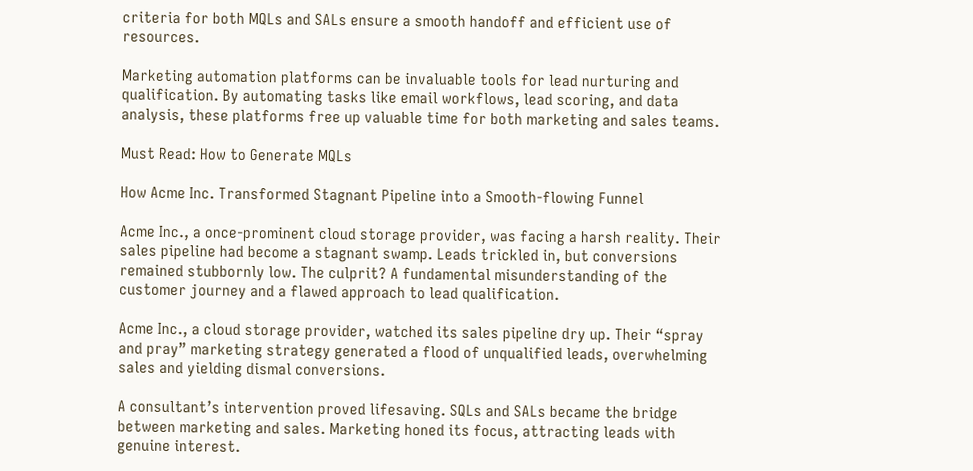criteria for both MQLs and SALs ensure a smooth handoff and efficient use of resources.

Marketing automation platforms can be invaluable tools for lead nurturing and qualification. By automating tasks like email workflows, lead scoring, and data analysis, these platforms free up valuable time for both marketing and sales teams.

Must Read: How to Generate MQLs

How Acme Inc. Transformed Stagnant Pipeline into a Smooth-flowing Funnel

Acme Inc., a once-prominent cloud storage provider, was facing a harsh reality. Their sales pipeline had become a stagnant swamp. Leads trickled in, but conversions remained stubbornly low. The culprit? A fundamental misunderstanding of the customer journey and a flawed approach to lead qualification.

Acme Inc., a cloud storage provider, watched its sales pipeline dry up. Their “spray and pray” marketing strategy generated a flood of unqualified leads, overwhelming sales and yielding dismal conversions.

A consultant’s intervention proved lifesaving. SQLs and SALs became the bridge between marketing and sales. Marketing honed its focus, attracting leads with genuine interest.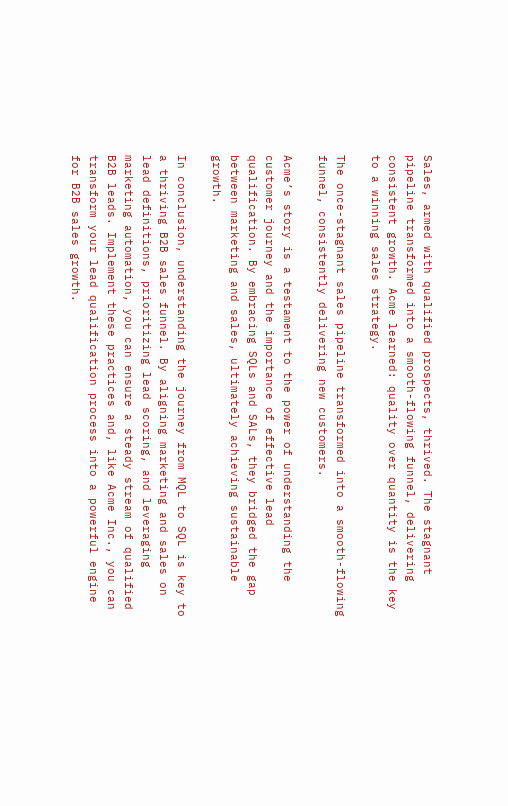Sales, armed with qualified prospects, thrived. The stagnant pipeline transformed into a smooth-flowing funnel, delivering consistent growth. Acme learned: quality over quantity is the key to a winning sales strategy.

The once-stagnant sales pipeline transformed into a smooth-flowing funnel, consistently delivering new customers.

Acme’s story is a testament to the power of understanding the customer journey and the importance of effective lead qualification. By embracing SQLs and SALs, they bridged the gap between marketing and sales, ultimately achieving sustainable growth.

In conclusion, understanding the journey from MQL to SQL is key to a thriving B2B sales funnel. By aligning marketing and sales on lead definitions, prioritizing lead scoring, and leveraging marketing automation, you can ensure a steady stream of qualified B2B leads. Implement these practices and, like Acme Inc., you can transform your lead qualification process into a powerful engine for B2B sales growth.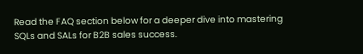Read the FAQ section below for a deeper dive into mastering SQLs and SALs for B2B sales success.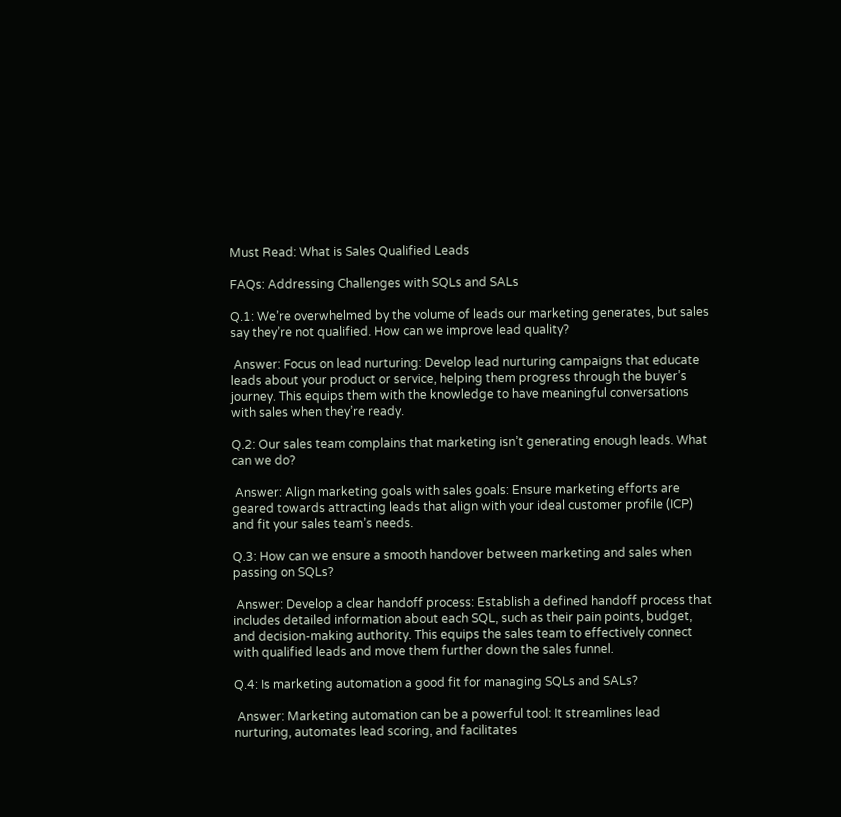Must Read: What is Sales Qualified Leads

FAQs: Addressing Challenges with SQLs and SALs

Q.1: We’re overwhelmed by the volume of leads our marketing generates, but sales say they’re not qualified. How can we improve lead quality?

 Answer: Focus on lead nurturing: Develop lead nurturing campaigns that educate leads about your product or service, helping them progress through the buyer’s journey. This equips them with the knowledge to have meaningful conversations with sales when they’re ready.

Q.2: Our sales team complains that marketing isn’t generating enough leads. What can we do?

 Answer: Align marketing goals with sales goals: Ensure marketing efforts are geared towards attracting leads that align with your ideal customer profile (ICP) and fit your sales team’s needs.

Q.3: How can we ensure a smooth handover between marketing and sales when passing on SQLs?

 Answer: Develop a clear handoff process: Establish a defined handoff process that includes detailed information about each SQL, such as their pain points, budget, and decision-making authority. This equips the sales team to effectively connect with qualified leads and move them further down the sales funnel.

Q.4: Is marketing automation a good fit for managing SQLs and SALs?

 Answer: Marketing automation can be a powerful tool: It streamlines lead nurturing, automates lead scoring, and facilitates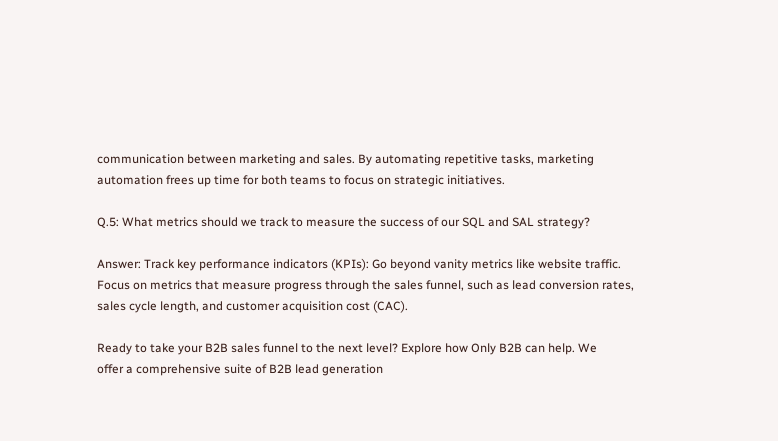communication between marketing and sales. By automating repetitive tasks, marketing automation frees up time for both teams to focus on strategic initiatives.

Q.5: What metrics should we track to measure the success of our SQL and SAL strategy?

Answer: Track key performance indicators (KPIs): Go beyond vanity metrics like website traffic. Focus on metrics that measure progress through the sales funnel, such as lead conversion rates, sales cycle length, and customer acquisition cost (CAC).

Ready to take your B2B sales funnel to the next level? Explore how Only B2B can help. We
offer a comprehensive suite of B2B lead generation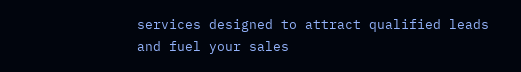services designed to attract qualified leads
and fuel your sales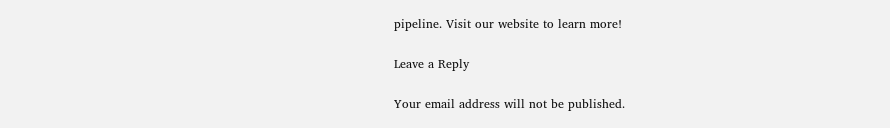pipeline. Visit our website to learn more!

Leave a Reply

Your email address will not be published.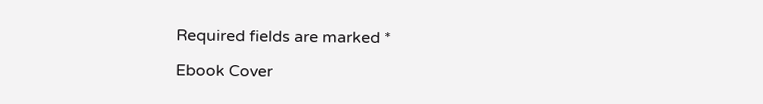Required fields are marked *

Ebook Cover